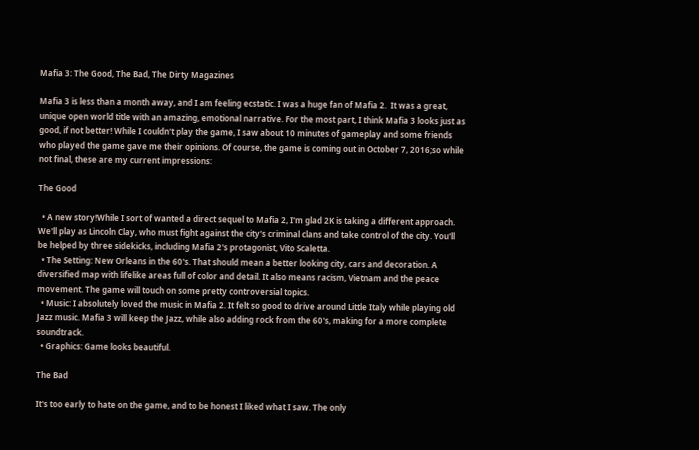Mafia 3: The Good, The Bad, The Dirty Magazines

Mafia 3 is less than a month away, and I am feeling ecstatic. I was a huge fan of Mafia 2.  It was a great, unique open world title with an amazing, emotional narrative. For the most part, I think Mafia 3 looks just as good, if not better! While I couldn't play the game, I saw about 10 minutes of gameplay and some friends who played the game gave me their opinions. Of course, the game is coming out in October 7, 2016;so while not final, these are my current impressions:

The Good

  • A new story!While I sort of wanted a direct sequel to Mafia 2, I'm glad 2K is taking a different approach. We'll play as Lincoln Clay, who must fight against the city's criminal clans and take control of the city. You'll be helped by three sidekicks, including Mafia 2's protagonist, Vito Scaletta.
  • The Setting: New Orleans in the 60's. That should mean a better looking city, cars and decoration. A diversified map with lifelike areas full of color and detail. It also means racism, Vietnam and the peace movement. The game will touch on some pretty controversial topics.
  • Music: I absolutely loved the music in Mafia 2. It felt so good to drive around Little Italy while playing old Jazz music. Mafia 3 will keep the Jazz, while also adding rock from the 60's, making for a more complete soundtrack.
  • Graphics: Game looks beautiful.

The Bad

It's too early to hate on the game, and to be honest I liked what I saw. The only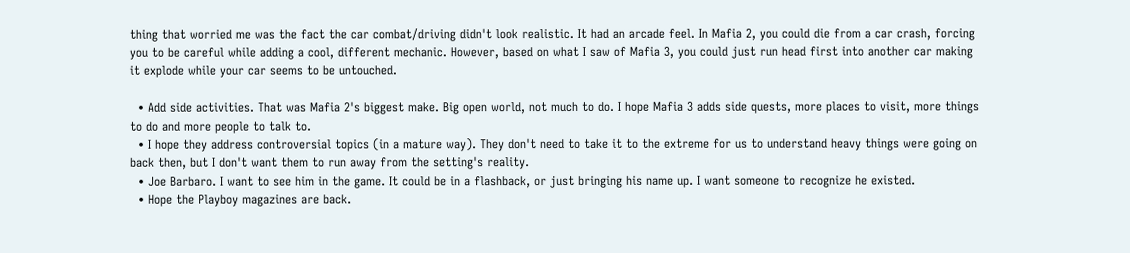thing that worried me was the fact the car combat/driving didn't look realistic. It had an arcade feel. In Mafia 2, you could die from a car crash, forcing you to be careful while adding a cool, different mechanic. However, based on what I saw of Mafia 3, you could just run head first into another car making it explode while your car seems to be untouched.

  • Add side activities. That was Mafia 2's biggest make. Big open world, not much to do. I hope Mafia 3 adds side quests, more places to visit, more things to do and more people to talk to.
  • I hope they address controversial topics (in a mature way). They don't need to take it to the extreme for us to understand heavy things were going on back then, but I don't want them to run away from the setting's reality.
  • Joe Barbaro. I want to see him in the game. It could be in a flashback, or just bringing his name up. I want someone to recognize he existed.
  • Hope the Playboy magazines are back.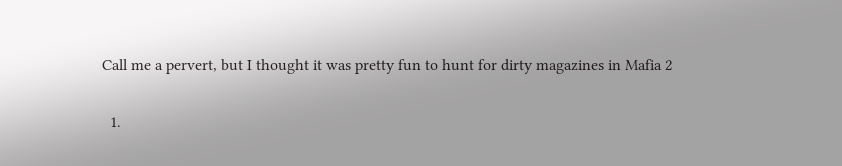Call me a pervert, but I thought it was pretty fun to hunt for dirty magazines in Mafia 2


  1.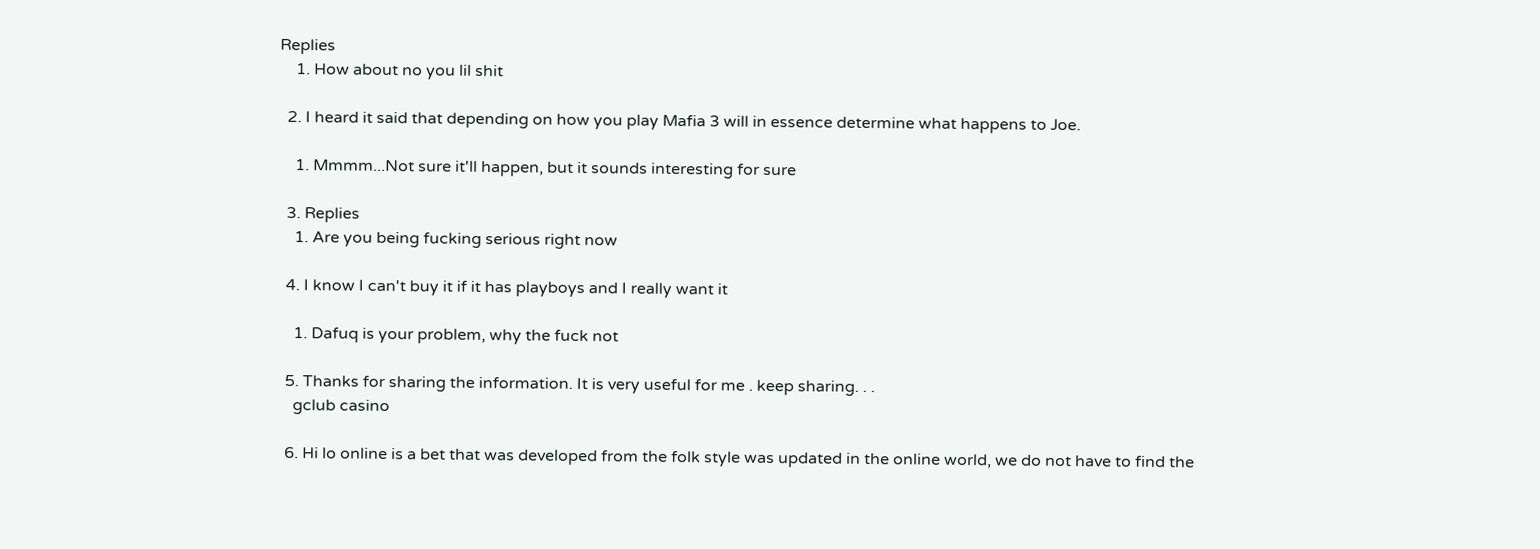Replies
    1. How about no you lil shit

  2. I heard it said that depending on how you play Mafia 3 will in essence determine what happens to Joe.

    1. Mmmm...Not sure it'll happen, but it sounds interesting for sure

  3. Replies
    1. Are you being fucking serious right now

  4. I know I can't buy it if it has playboys and I really want it

    1. Dafuq is your problem, why the fuck not

  5. Thanks for sharing the information. It is very useful for me . keep sharing. . .
    gclub casino

  6. Hi lo online is a bet that was developed from the folk style was updated in the online world, we do not have to find the